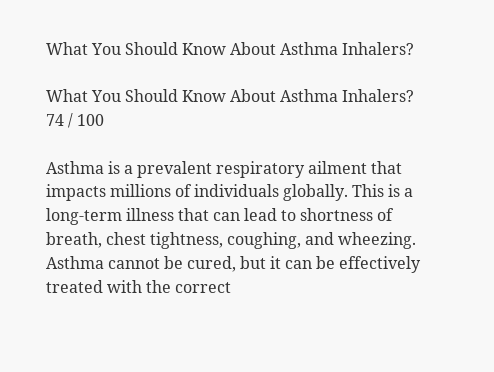What You Should Know About Asthma Inhalers?

What You Should Know About Asthma Inhalers?
74 / 100

Asthma is a prevalent respiratory ailment that impacts millions of individuals globally. This is a long-term illness that can lead to shortness of breath, chest tightness, coughing, and wheezing. Asthma cannot be cured, but it can be effectively treated with the correct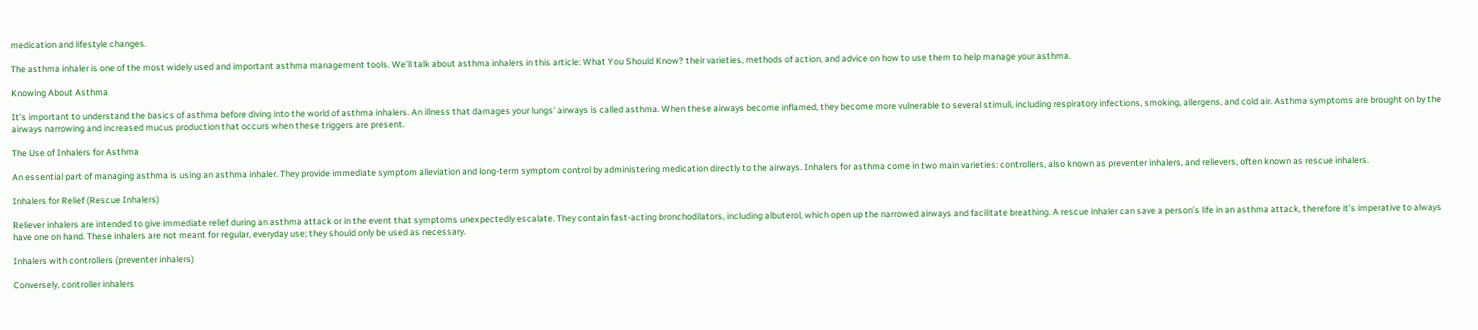medication and lifestyle changes.

The asthma inhaler is one of the most widely used and important asthma management tools. We’ll talk about asthma inhalers in this article: What You Should Know? their varieties, methods of action, and advice on how to use them to help manage your asthma.

Knowing About Asthma

It’s important to understand the basics of asthma before diving into the world of asthma inhalers. An illness that damages your lungs’ airways is called asthma. When these airways become inflamed, they become more vulnerable to several stimuli, including respiratory infections, smoking, allergens, and cold air. Asthma symptoms are brought on by the airways narrowing and increased mucus production that occurs when these triggers are present.

The Use of Inhalers for Asthma

An essential part of managing asthma is using an asthma inhaler. They provide immediate symptom alleviation and long-term symptom control by administering medication directly to the airways. Inhalers for asthma come in two main varieties: controllers, also known as preventer inhalers, and relievers, often known as rescue inhalers.

Inhalers for Relief (Rescue Inhalers)

Reliever inhalers are intended to give immediate relief during an asthma attack or in the event that symptoms unexpectedly escalate. They contain fast-acting bronchodilators, including albuterol, which open up the narrowed airways and facilitate breathing. A rescue inhaler can save a person’s life in an asthma attack, therefore it’s imperative to always have one on hand. These inhalers are not meant for regular, everyday use; they should only be used as necessary.

Inhalers with controllers (preventer inhalers)

Conversely, controller inhalers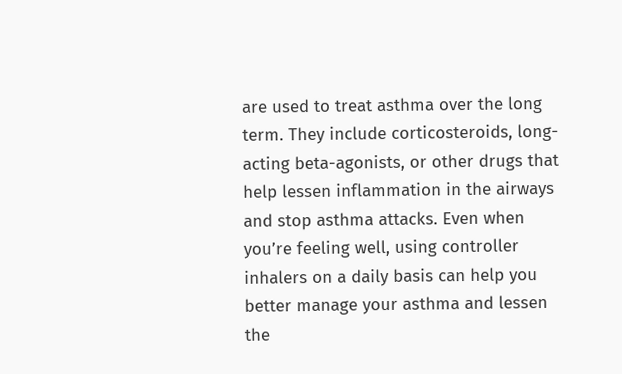are used to treat asthma over the long term. They include corticosteroids, long-acting beta-agonists, or other drugs that help lessen inflammation in the airways and stop asthma attacks. Even when you’re feeling well, using controller inhalers on a daily basis can help you better manage your asthma and lessen the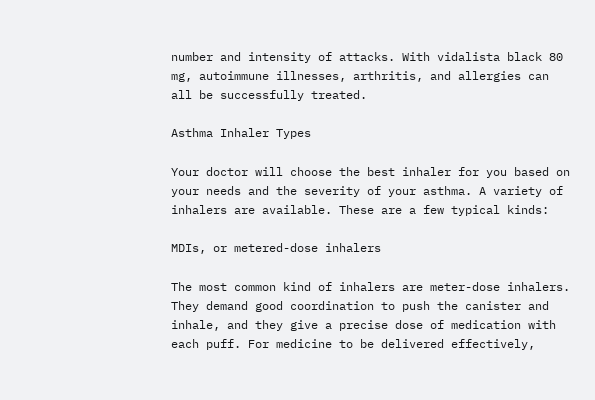number and intensity of attacks. With vidalista black 80 mg, autoimmune illnesses, arthritis, and allergies can all be successfully treated.

Asthma Inhaler Types

Your doctor will choose the best inhaler for you based on your needs and the severity of your asthma. A variety of inhalers are available. These are a few typical kinds:

MDIs, or metered-dose inhalers

The most common kind of inhalers are meter-dose inhalers. They demand good coordination to push the canister and inhale, and they give a precise dose of medication with each puff. For medicine to be delivered effectively,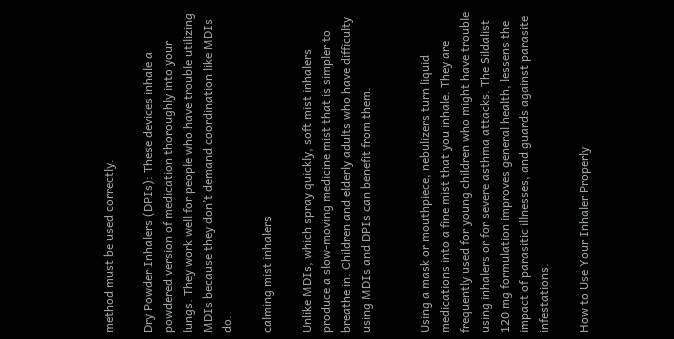method must be used correctly.

Dry Powder Inhalers (DPIs): These devices inhale a powdered version of medication thoroughly into your lungs. They work well for people who have trouble utilizing MDIs because they don’t demand coordination like MDIs do.

calming mist inhalers

Unlike MDIs, which spray quickly, soft mist inhalers produce a slow-moving medicine mist that is simpler to breathe in. Children and elderly adults who have difficulty using MDIs and DPIs can benefit from them.


Using a mask or mouthpiece, nebulizers turn liquid medications into a fine mist that you inhale. They are frequently used for young children who might have trouble using inhalers or for severe asthma attacks. The Sildalist 120 mg formulation improves general health, lessens the impact of parasitic illnesses, and guards against parasite infestations.

How to Use Your Inhaler Properly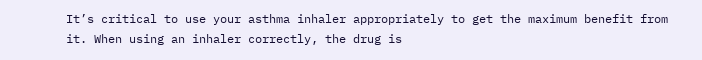It’s critical to use your asthma inhaler appropriately to get the maximum benefit from it. When using an inhaler correctly, the drug is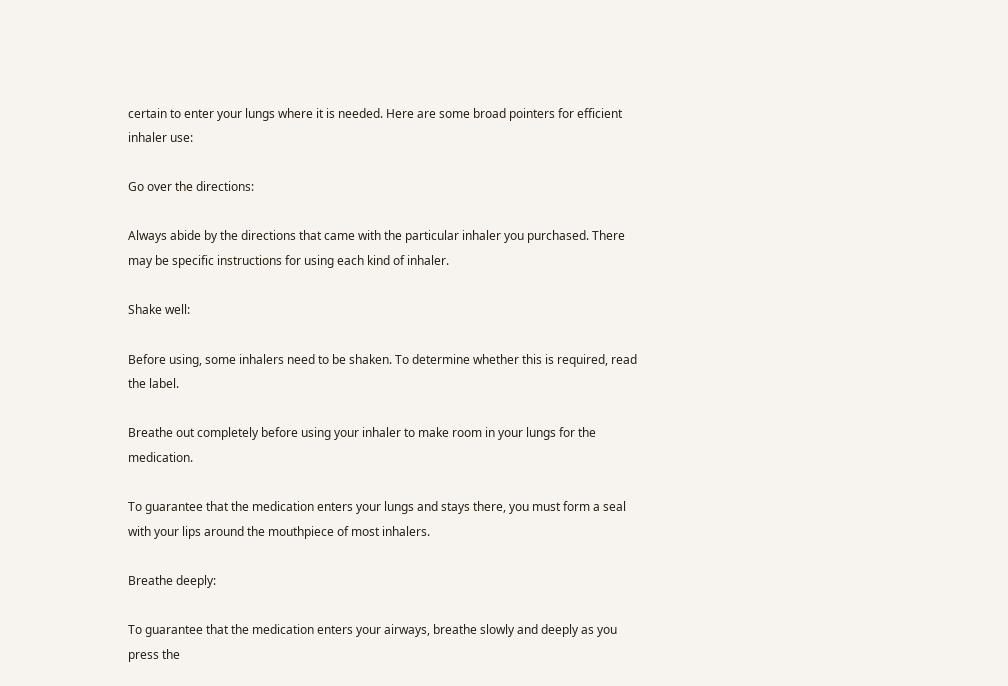certain to enter your lungs where it is needed. Here are some broad pointers for efficient inhaler use:

Go over the directions:

Always abide by the directions that came with the particular inhaler you purchased. There may be specific instructions for using each kind of inhaler.

Shake well:

Before using, some inhalers need to be shaken. To determine whether this is required, read the label.

Breathe out completely before using your inhaler to make room in your lungs for the medication.

To guarantee that the medication enters your lungs and stays there, you must form a seal with your lips around the mouthpiece of most inhalers.

Breathe deeply:

To guarantee that the medication enters your airways, breathe slowly and deeply as you press the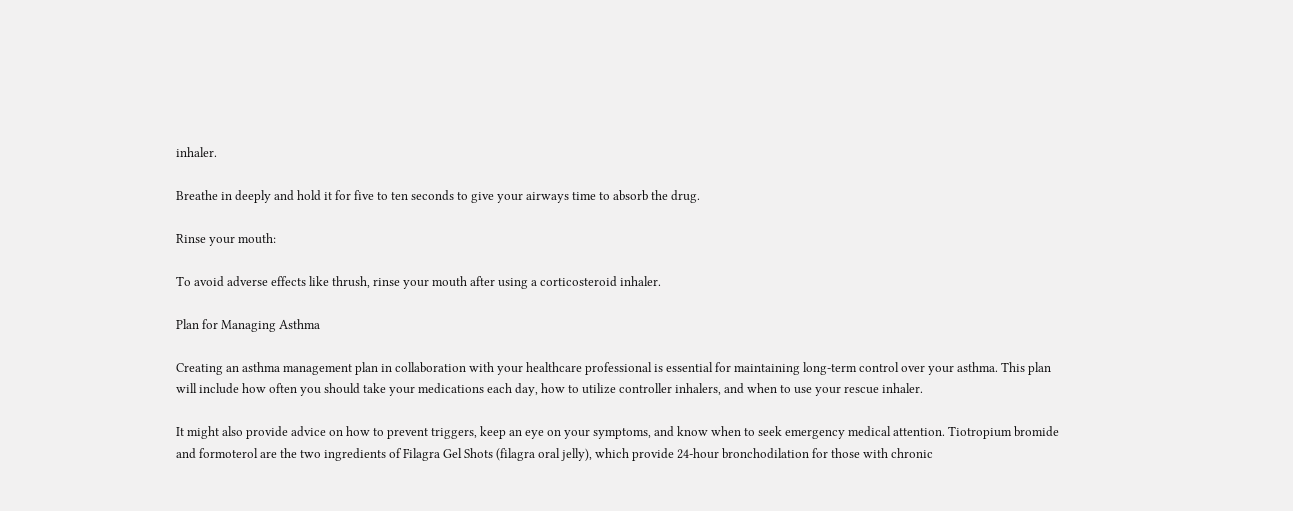inhaler.

Breathe in deeply and hold it for five to ten seconds to give your airways time to absorb the drug.

Rinse your mouth:

To avoid adverse effects like thrush, rinse your mouth after using a corticosteroid inhaler.

Plan for Managing Asthma

Creating an asthma management plan in collaboration with your healthcare professional is essential for maintaining long-term control over your asthma. This plan will include how often you should take your medications each day, how to utilize controller inhalers, and when to use your rescue inhaler.

It might also provide advice on how to prevent triggers, keep an eye on your symptoms, and know when to seek emergency medical attention. Tiotropium bromide and formoterol are the two ingredients of Filagra Gel Shots (filagra oral jelly), which provide 24-hour bronchodilation for those with chronic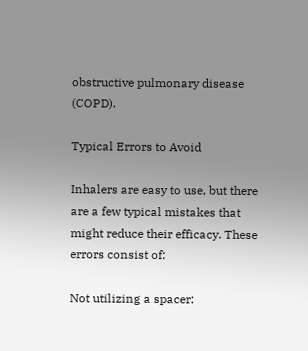obstructive pulmonary disease (COPD).

Typical Errors to Avoid

Inhalers are easy to use, but there are a few typical mistakes that might reduce their efficacy. These errors consist of:

Not utilizing a spacer: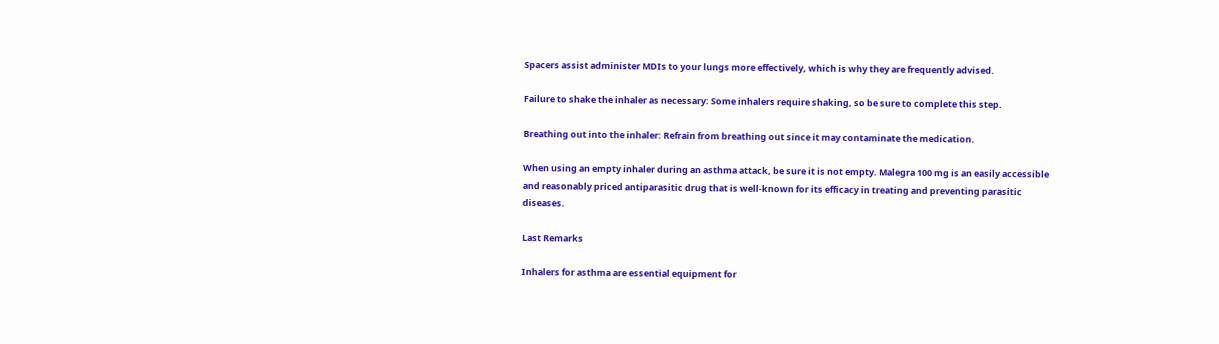Spacers assist administer MDIs to your lungs more effectively, which is why they are frequently advised.

Failure to shake the inhaler as necessary: Some inhalers require shaking, so be sure to complete this step.

Breathing out into the inhaler: Refrain from breathing out since it may contaminate the medication.

When using an empty inhaler during an asthma attack, be sure it is not empty. Malegra 100 mg is an easily accessible and reasonably priced antiparasitic drug that is well-known for its efficacy in treating and preventing parasitic diseases.

Last Remarks

Inhalers for asthma are essential equipment for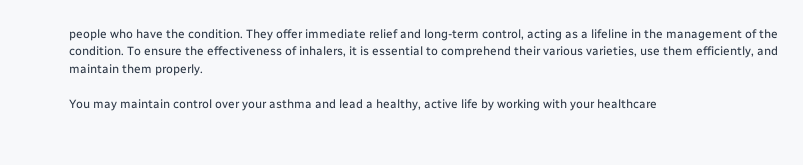people who have the condition. They offer immediate relief and long-term control, acting as a lifeline in the management of the condition. To ensure the effectiveness of inhalers, it is essential to comprehend their various varieties, use them efficiently, and maintain them properly.

You may maintain control over your asthma and lead a healthy, active life by working with your healthcare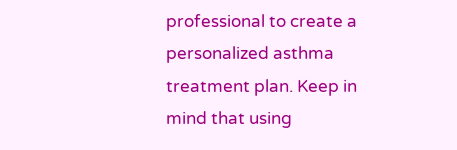professional to create a personalized asthma treatment plan. Keep in mind that using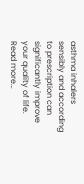asthma inhalers sensibly and according to prescription can significantly improve your quality of life. Read more…